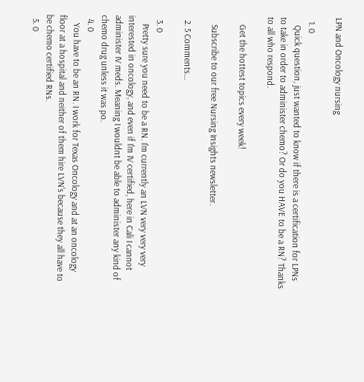LPN and Oncology nursing

  1. 0
    Quick question, just wanted to know if there is a certification for LPNs to take in order to administer chemo? Or do you HAVE to be a RN? Thanks to all who respond.

    Get the hottest topics every week!

    Subscribe to our free Nursing Insights newsletter.

  2. 5 Comments...

  3. 0
    Pretty sure you need to be a RN. I'm currently an LVN very very very interested in oncology, and even if I'm IV certified, here in Cali I cannot administer IV meds. Meaning I wouldnt be able to administer any kind of chemo drug unless it was po.
  4. 0
    You have to be an RN. I work for Texas Oncology and at an oncology floor at a hospital and neither of them hire LVN's because they all have to be chemo certified RNs.
  5. 0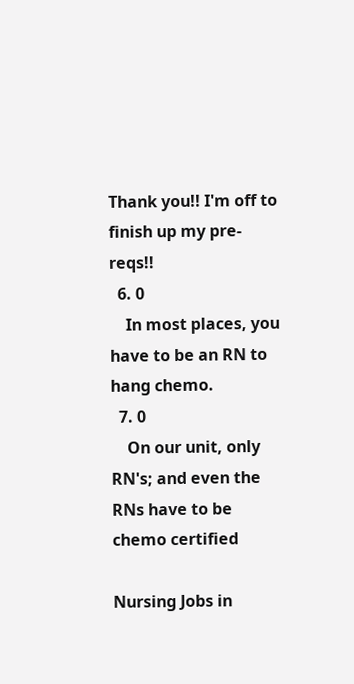Thank you!! I'm off to finish up my pre-reqs!!
  6. 0
    In most places, you have to be an RN to hang chemo.
  7. 0
    On our unit, only RN's; and even the RNs have to be chemo certified

Nursing Jobs in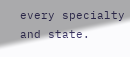every specialty and state.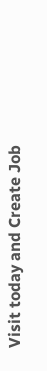Visit today and Create Job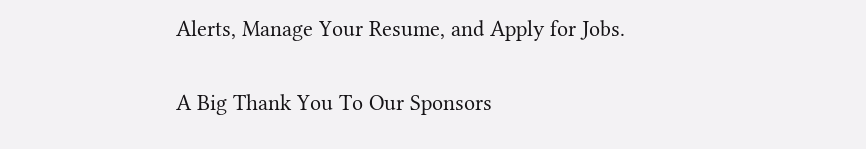Alerts, Manage Your Resume, and Apply for Jobs.

A Big Thank You To Our Sponsors